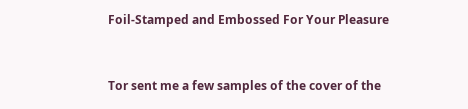Foil-Stamped and Embossed For Your Pleasure


Tor sent me a few samples of the cover of the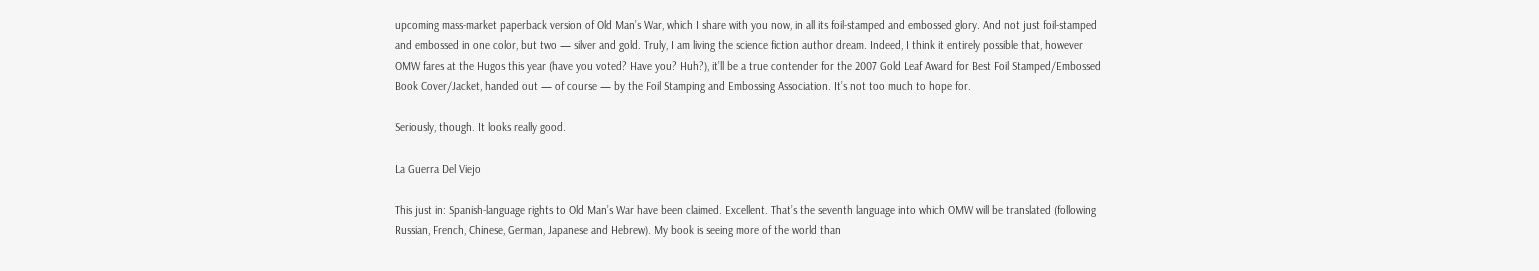upcoming mass-market paperback version of Old Man’s War, which I share with you now, in all its foil-stamped and embossed glory. And not just foil-stamped and embossed in one color, but two — silver and gold. Truly, I am living the science fiction author dream. Indeed, I think it entirely possible that, however OMW fares at the Hugos this year (have you voted? Have you? Huh?), it’ll be a true contender for the 2007 Gold Leaf Award for Best Foil Stamped/Embossed Book Cover/Jacket, handed out — of course — by the Foil Stamping and Embossing Association. It’s not too much to hope for.

Seriously, though. It looks really good.

La Guerra Del Viejo

This just in: Spanish-language rights to Old Man’s War have been claimed. Excellent. That’s the seventh language into which OMW will be translated (following Russian, French, Chinese, German, Japanese and Hebrew). My book is seeing more of the world than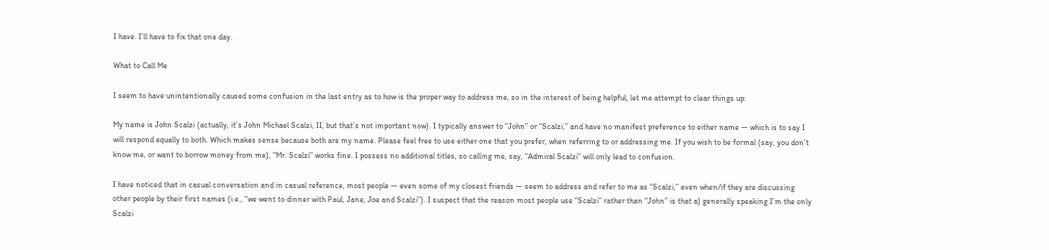I have. I’ll have to fix that one day.

What to Call Me

I seem to have unintentionally caused some confusion in the last entry as to how is the proper way to address me, so in the interest of being helpful, let me attempt to clear things up:

My name is John Scalzi (actually, it’s John Michael Scalzi, II, but that’s not important now). I typically answer to “John” or “Scalzi,” and have no manifest preference to either name — which is to say I will respond equally to both. Which makes sense because both are my name. Please feel free to use either one that you prefer, when referring to or addressing me. If you wish to be formal (say, you don’t know me, or want to borrow money from me), “Mr. Scalzi” works fine. I possess no additional titles, so calling me, say, “Admiral Scalzi” will only lead to confusion.

I have noticed that in casual conversation and in casual reference, most people — even some of my closest friends — seem to address and refer to me as “Scalzi,” even when/if they are discussing other people by their first names (i.e., “we went to dinner with Paul, Jane, Joe and Scalzi”). I suspect that the reason most people use “Scalzi” rather than “John” is that a) generally speaking I’m the only Scalzi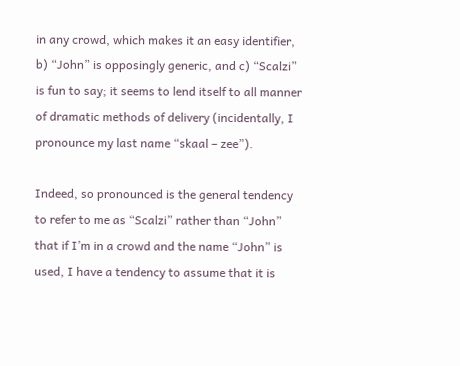in any crowd, which makes it an easy identifier, b) “John” is opposingly generic, and c) “Scalzi” is fun to say; it seems to lend itself to all manner of dramatic methods of delivery (incidentally, I pronounce my last name “skaal – zee”).

Indeed, so pronounced is the general tendency to refer to me as “Scalzi” rather than “John” that if I’m in a crowd and the name “John” is used, I have a tendency to assume that it is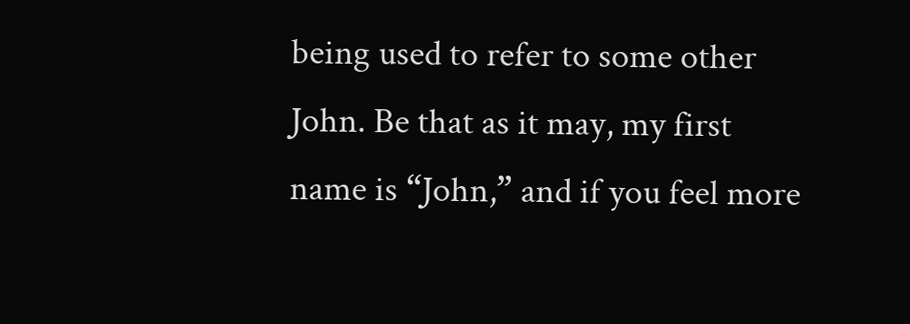being used to refer to some other John. Be that as it may, my first name is “John,” and if you feel more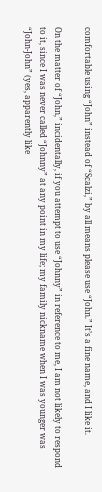comfortable using “John” instead of “Scalzi,” by all means please use “John.” It’s a fine name, and I like it.

On the matter of “John,” incidentally, if you attempt to use “Johnny” in reference to me, I am not likely to respond to it, since I was never called “Johnny” at any point in my life; my family nickname when I was younger was “John-John” (yes, apparently like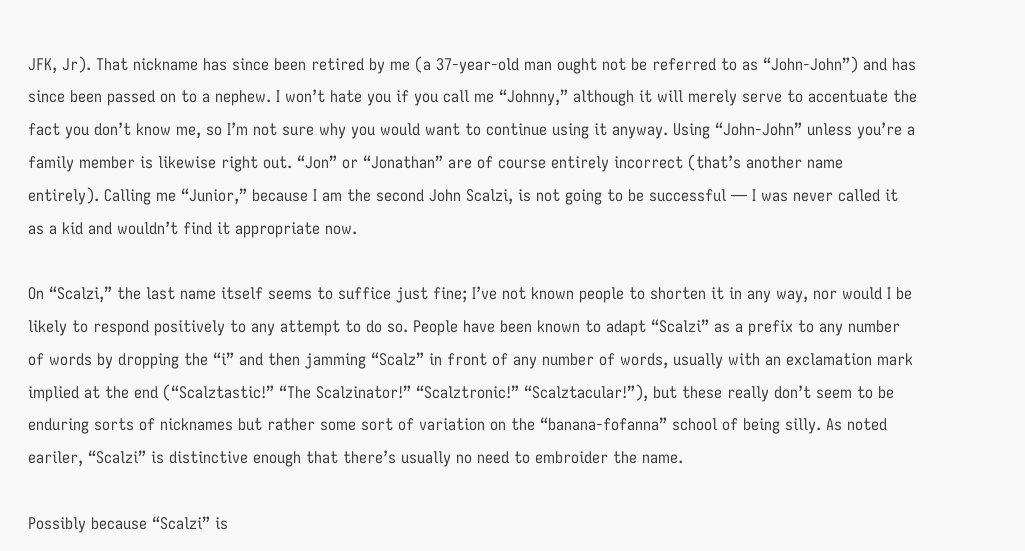JFK, Jr). That nickname has since been retired by me (a 37-year-old man ought not be referred to as “John-John”) and has since been passed on to a nephew. I won’t hate you if you call me “Johnny,” although it will merely serve to accentuate the fact you don’t know me, so I’m not sure why you would want to continue using it anyway. Using “John-John” unless you’re a family member is likewise right out. “Jon” or “Jonathan” are of course entirely incorrect (that’s another name entirely). Calling me “Junior,” because I am the second John Scalzi, is not going to be successful — I was never called it as a kid and wouldn’t find it appropriate now.

On “Scalzi,” the last name itself seems to suffice just fine; I’ve not known people to shorten it in any way, nor would I be likely to respond positively to any attempt to do so. People have been known to adapt “Scalzi” as a prefix to any number of words by dropping the “i” and then jamming “Scalz” in front of any number of words, usually with an exclamation mark implied at the end (“Scalztastic!” “The Scalzinator!” “Scalztronic!” “Scalztacular!”), but these really don’t seem to be enduring sorts of nicknames but rather some sort of variation on the “banana-fofanna” school of being silly. As noted eariler, “Scalzi” is distinctive enough that there’s usually no need to embroider the name.

Possibly because “Scalzi” is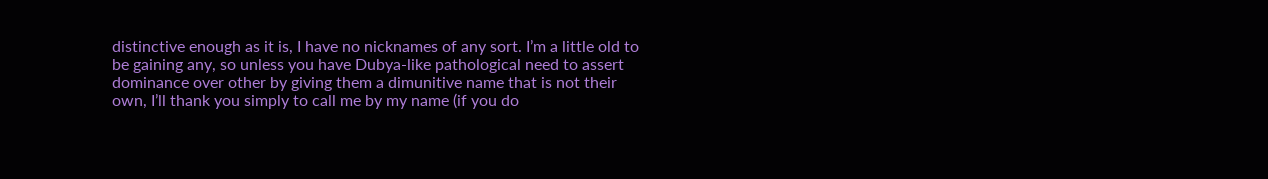distinctive enough as it is, I have no nicknames of any sort. I’m a little old to be gaining any, so unless you have Dubya-like pathological need to assert dominance over other by giving them a dimunitive name that is not their own, I’ll thank you simply to call me by my name (if you do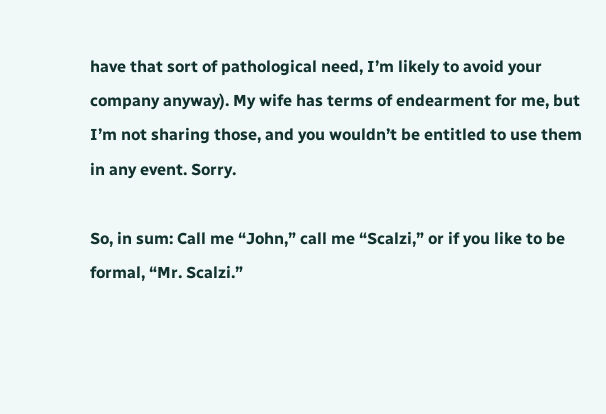have that sort of pathological need, I’m likely to avoid your company anyway). My wife has terms of endearment for me, but I’m not sharing those, and you wouldn’t be entitled to use them in any event. Sorry.

So, in sum: Call me “John,” call me “Scalzi,” or if you like to be formal, “Mr. Scalzi.”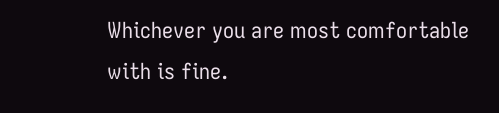Whichever you are most comfortable with is fine.